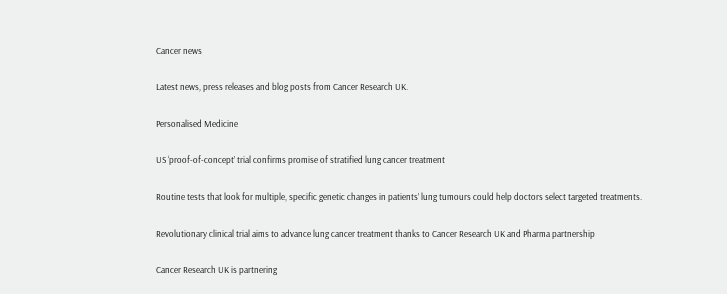Cancer news

Latest news, press releases and blog posts from Cancer Research UK.

Personalised Medicine

US ‘proof-of-concept’ trial confirms promise of stratified lung cancer treatment

Routine tests that look for multiple, specific genetic changes in patients’ lung tumours could help doctors select targeted treatments.

Revolutionary clinical trial aims to advance lung cancer treatment thanks to Cancer Research UK and Pharma partnership

Cancer Research UK is partnering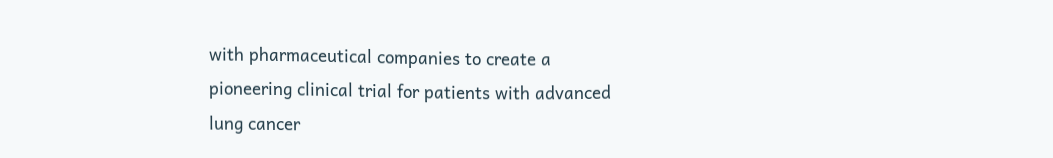with pharmaceutical companies to create a pioneering clinical trial for patients with advanced lung cancer